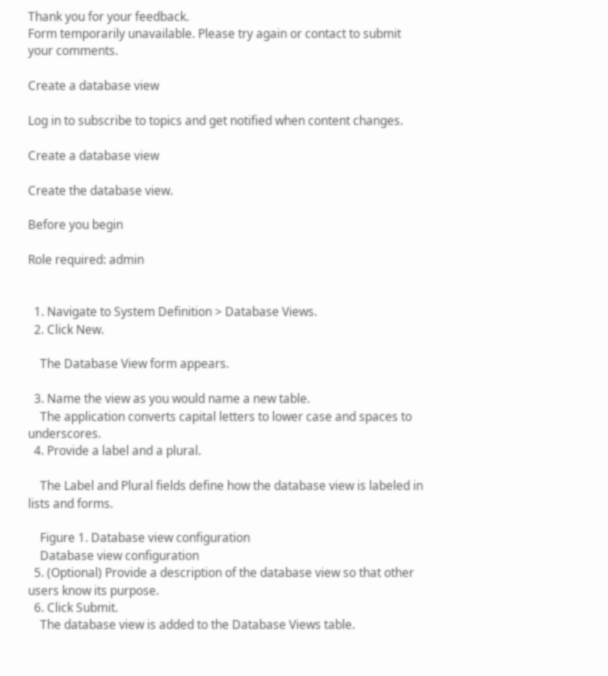Thank you for your feedback.
Form temporarily unavailable. Please try again or contact to submit your comments.

Create a database view

Log in to subscribe to topics and get notified when content changes.

Create a database view

Create the database view.

Before you begin

Role required: admin


  1. Navigate to System Definition > Database Views.
  2. Click New.

    The Database View form appears.

  3. Name the view as you would name a new table.
    The application converts capital letters to lower case and spaces to underscores.
  4. Provide a label and a plural.

    The Label and Plural fields define how the database view is labeled in lists and forms.

    Figure 1. Database view configuration
    Database view configuration
  5. (Optional) Provide a description of the database view so that other users know its purpose.
  6. Click Submit.
    The database view is added to the Database Views table.